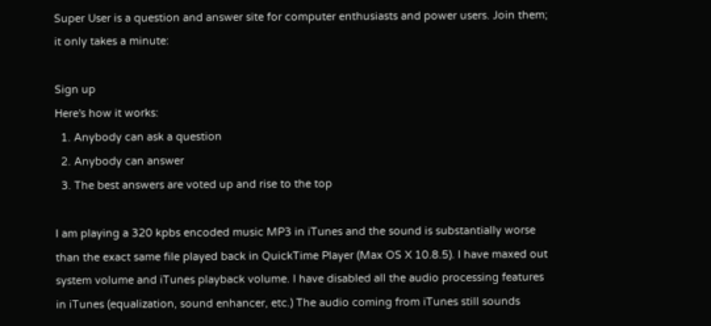Super User is a question and answer site for computer enthusiasts and power users. Join them; it only takes a minute:

Sign up
Here's how it works:
  1. Anybody can ask a question
  2. Anybody can answer
  3. The best answers are voted up and rise to the top

I am playing a 320 kpbs encoded music MP3 in iTunes and the sound is substantially worse than the exact same file played back in QuickTime Player (Max OS X 10.8.5). I have maxed out system volume and iTunes playback volume. I have disabled all the audio processing features in iTunes (equalization, sound enhancer, etc.) The audio coming from iTunes still sounds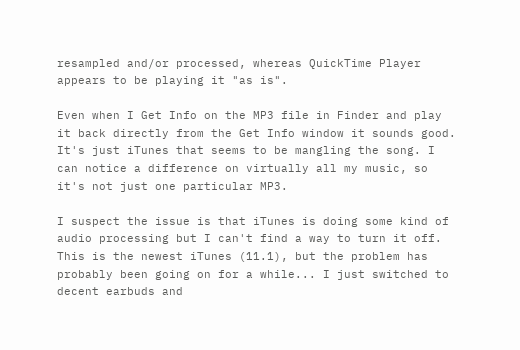resampled and/or processed, whereas QuickTime Player appears to be playing it "as is".

Even when I Get Info on the MP3 file in Finder and play it back directly from the Get Info window it sounds good. It's just iTunes that seems to be mangling the song. I can notice a difference on virtually all my music, so it's not just one particular MP3.

I suspect the issue is that iTunes is doing some kind of audio processing but I can't find a way to turn it off. This is the newest iTunes (11.1), but the problem has probably been going on for a while... I just switched to decent earbuds and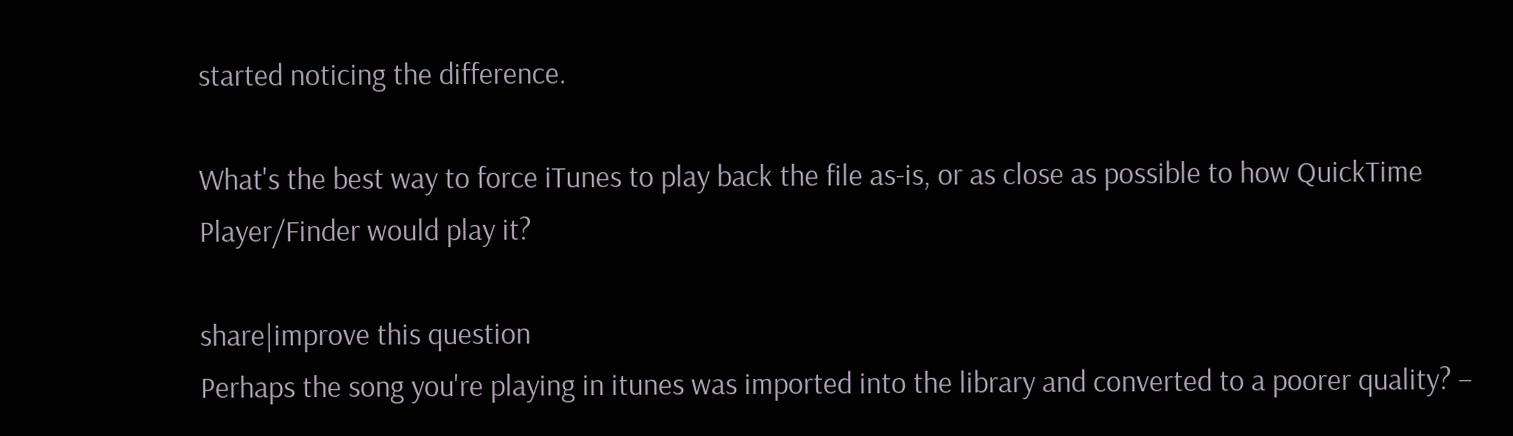started noticing the difference.

What's the best way to force iTunes to play back the file as-is, or as close as possible to how QuickTime Player/Finder would play it?

share|improve this question
Perhaps the song you're playing in itunes was imported into the library and converted to a poorer quality? –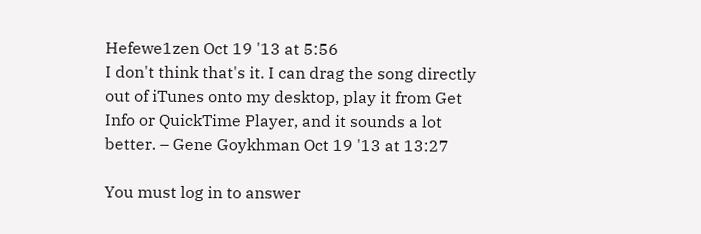Hefewe1zen Oct 19 '13 at 5:56
I don't think that's it. I can drag the song directly out of iTunes onto my desktop, play it from Get Info or QuickTime Player, and it sounds a lot better. – Gene Goykhman Oct 19 '13 at 13:27

You must log in to answer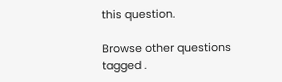this question.

Browse other questions tagged .